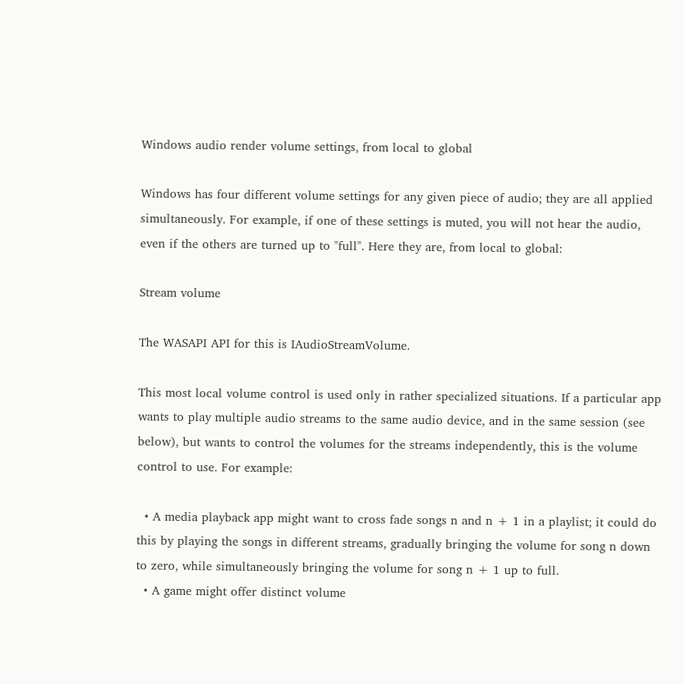Windows audio render volume settings, from local to global

Windows has four different volume settings for any given piece of audio; they are all applied simultaneously. For example, if one of these settings is muted, you will not hear the audio, even if the others are turned up to "full". Here they are, from local to global:

Stream volume

The WASAPI API for this is IAudioStreamVolume.

This most local volume control is used only in rather specialized situations. If a particular app wants to play multiple audio streams to the same audio device, and in the same session (see below), but wants to control the volumes for the streams independently, this is the volume control to use. For example:

  • A media playback app might want to cross fade songs n and n + 1 in a playlist; it could do this by playing the songs in different streams, gradually bringing the volume for song n down to zero, while simultaneously bringing the volume for song n + 1 up to full.
  • A game might offer distinct volume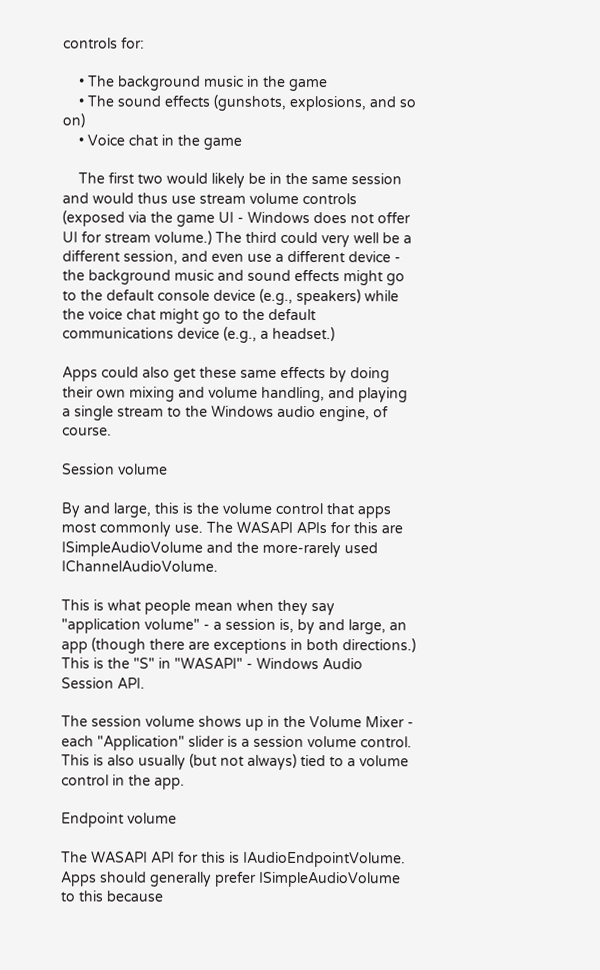controls for:

    • The background music in the game
    • The sound effects (gunshots, explosions, and so on)
    • Voice chat in the game

    The first two would likely be in the same session and would thus use stream volume controls (exposed via the game UI - Windows does not offer UI for stream volume.) The third could very well be a different session, and even use a different device - the background music and sound effects might go to the default console device (e.g., speakers) while the voice chat might go to the default communications device (e.g., a headset.)

Apps could also get these same effects by doing their own mixing and volume handling, and playing a single stream to the Windows audio engine, of course.

Session volume

By and large, this is the volume control that apps most commonly use. The WASAPI APIs for this are ISimpleAudioVolume and the more-rarely used IChannelAudioVolume.

This is what people mean when they say "application volume" - a session is, by and large, an app (though there are exceptions in both directions.) This is the "S" in "WASAPI" - Windows Audio Session API.

The session volume shows up in the Volume Mixer - each "Application" slider is a session volume control. This is also usually (but not always) tied to a volume control in the app.

Endpoint volume

The WASAPI API for this is IAudioEndpointVolume. Apps should generally prefer ISimpleAudioVolume to this because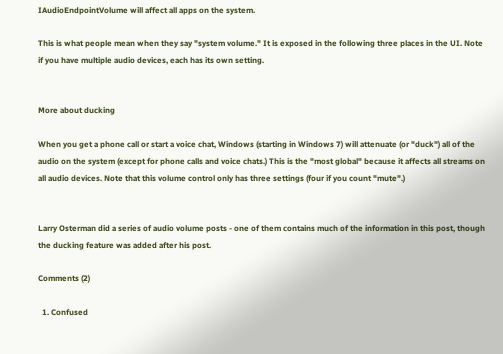IAudioEndpointVolume will affect all apps on the system.

This is what people mean when they say "system volume." It is exposed in the following three places in the UI. Note if you have multiple audio devices, each has its own setting.


More about ducking

When you get a phone call or start a voice chat, Windows (starting in Windows 7) will attenuate (or "duck") all of the audio on the system (except for phone calls and voice chats.) This is the "most global" because it affects all streams on all audio devices. Note that this volume control only has three settings (four if you count "mute".)


Larry Osterman did a series of audio volume posts - one of them contains much of the information in this post, though the ducking feature was added after his post.

Comments (2)

  1. Confused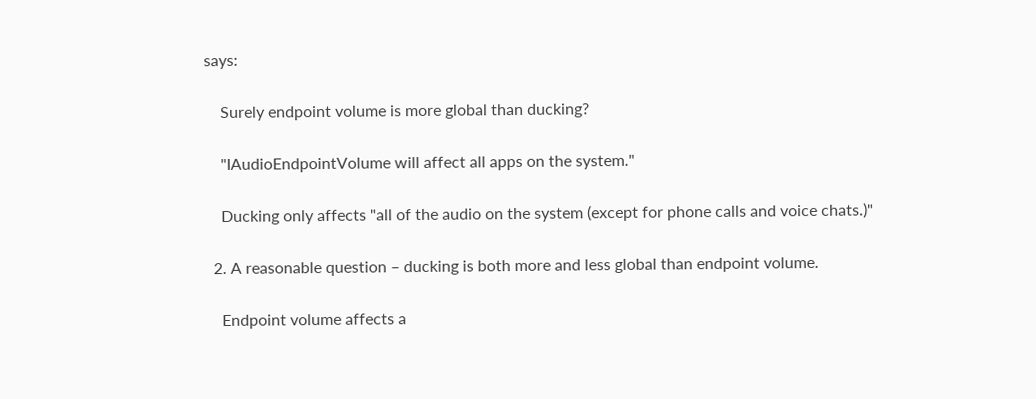says:

    Surely endpoint volume is more global than ducking?

    "IAudioEndpointVolume will affect all apps on the system."

    Ducking only affects "all of the audio on the system (except for phone calls and voice chats.)"

  2. A reasonable question – ducking is both more and less global than endpoint volume.

    Endpoint volume affects a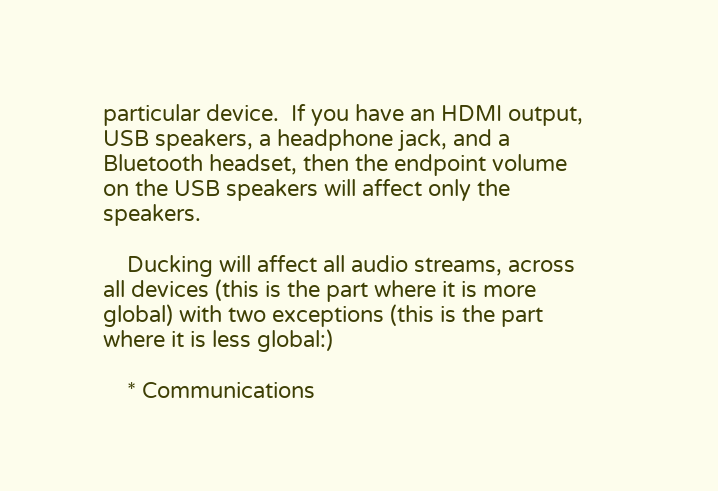particular device.  If you have an HDMI output, USB speakers, a headphone jack, and a Bluetooth headset, then the endpoint volume on the USB speakers will affect only the speakers.

    Ducking will affect all audio streams, across all devices (this is the part where it is more global) with two exceptions (this is the part where it is less global:)

    * Communications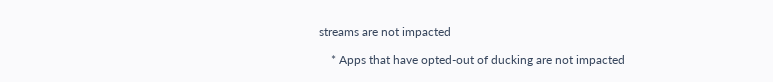streams are not impacted

    * Apps that have opted-out of ducking are not impacted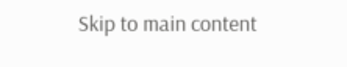Skip to main content